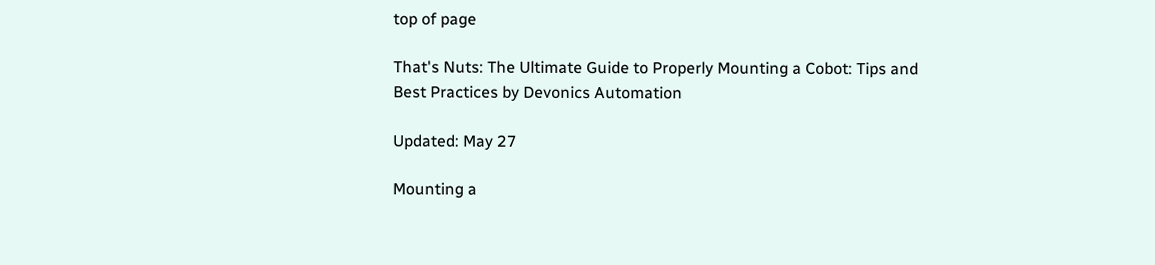top of page

That's Nuts: The Ultimate Guide to Properly Mounting a Cobot: Tips and Best Practices by Devonics Automation

Updated: May 27

Mounting a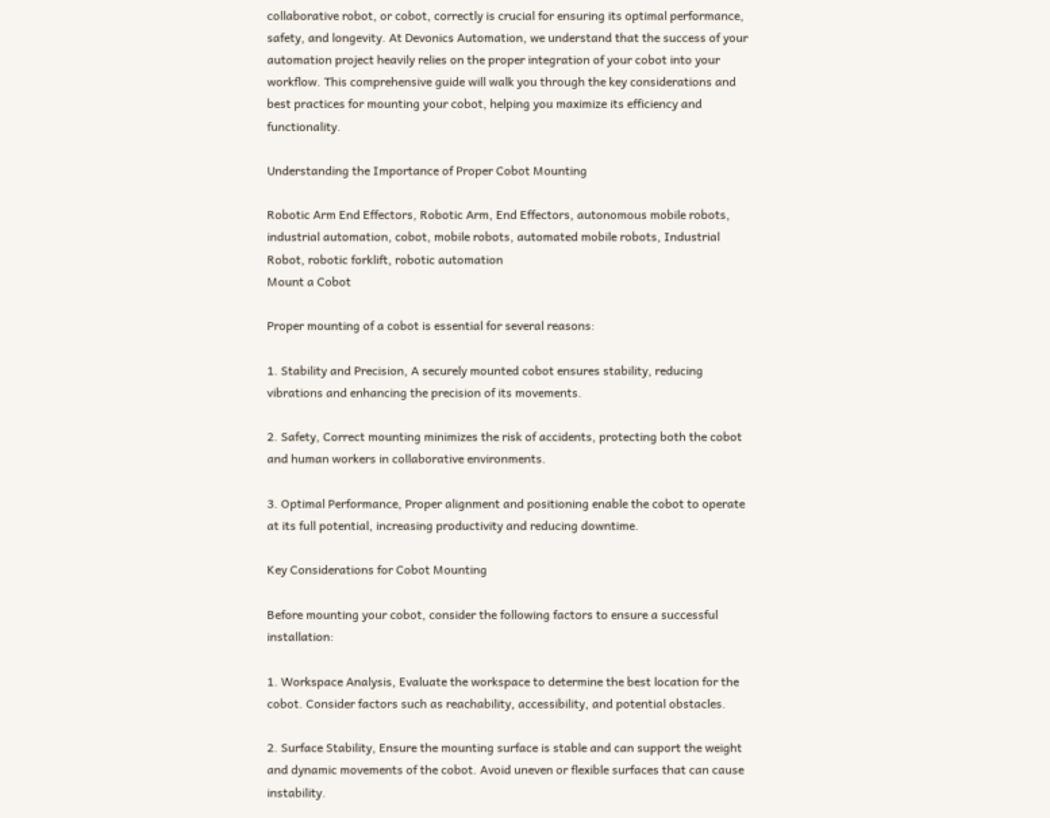collaborative robot, or cobot, correctly is crucial for ensuring its optimal performance, safety, and longevity. At Devonics Automation, we understand that the success of your automation project heavily relies on the proper integration of your cobot into your workflow. This comprehensive guide will walk you through the key considerations and best practices for mounting your cobot, helping you maximize its efficiency and functionality.

Understanding the Importance of Proper Cobot Mounting

Robotic Arm End Effectors, Robotic Arm, End Effectors, autonomous mobile robots, industrial automation, cobot, mobile robots, automated mobile robots, Industrial Robot, robotic forklift, robotic automation
Mount a Cobot

Proper mounting of a cobot is essential for several reasons:

1. Stability and Precision, A securely mounted cobot ensures stability, reducing vibrations and enhancing the precision of its movements.

2. Safety, Correct mounting minimizes the risk of accidents, protecting both the cobot and human workers in collaborative environments.

3. Optimal Performance, Proper alignment and positioning enable the cobot to operate at its full potential, increasing productivity and reducing downtime.

Key Considerations for Cobot Mounting

Before mounting your cobot, consider the following factors to ensure a successful installation:

1. Workspace Analysis, Evaluate the workspace to determine the best location for the cobot. Consider factors such as reachability, accessibility, and potential obstacles.

2. Surface Stability, Ensure the mounting surface is stable and can support the weight and dynamic movements of the cobot. Avoid uneven or flexible surfaces that can cause instability.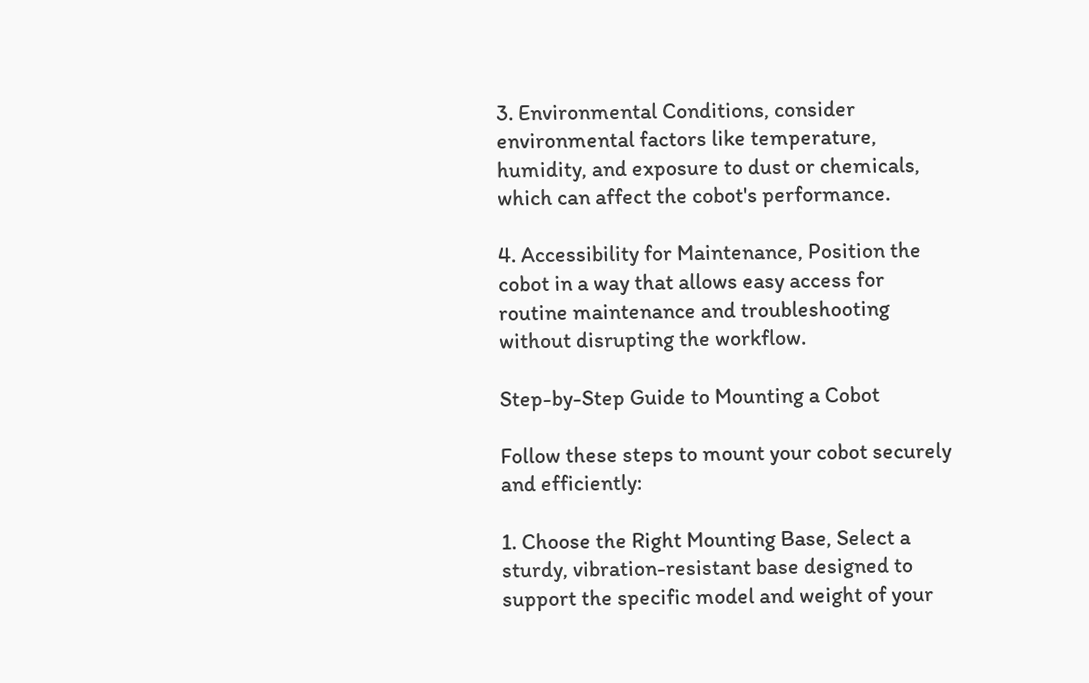3. Environmental Conditions, consider environmental factors like temperature, humidity, and exposure to dust or chemicals, which can affect the cobot's performance.

4. Accessibility for Maintenance, Position the cobot in a way that allows easy access for routine maintenance and troubleshooting without disrupting the workflow.

Step-by-Step Guide to Mounting a Cobot

Follow these steps to mount your cobot securely and efficiently:

1. Choose the Right Mounting Base, Select a sturdy, vibration-resistant base designed to support the specific model and weight of your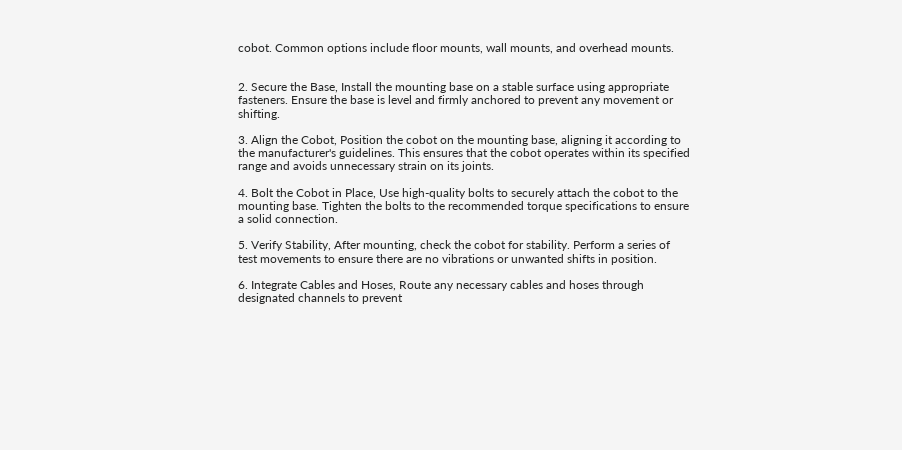cobot. Common options include floor mounts, wall mounts, and overhead mounts.


2. Secure the Base, Install the mounting base on a stable surface using appropriate fasteners. Ensure the base is level and firmly anchored to prevent any movement or shifting.

3. Align the Cobot, Position the cobot on the mounting base, aligning it according to the manufacturer's guidelines. This ensures that the cobot operates within its specified range and avoids unnecessary strain on its joints.

4. Bolt the Cobot in Place, Use high-quality bolts to securely attach the cobot to the mounting base. Tighten the bolts to the recommended torque specifications to ensure a solid connection.

5. Verify Stability, After mounting, check the cobot for stability. Perform a series of test movements to ensure there are no vibrations or unwanted shifts in position.

6. Integrate Cables and Hoses, Route any necessary cables and hoses through designated channels to prevent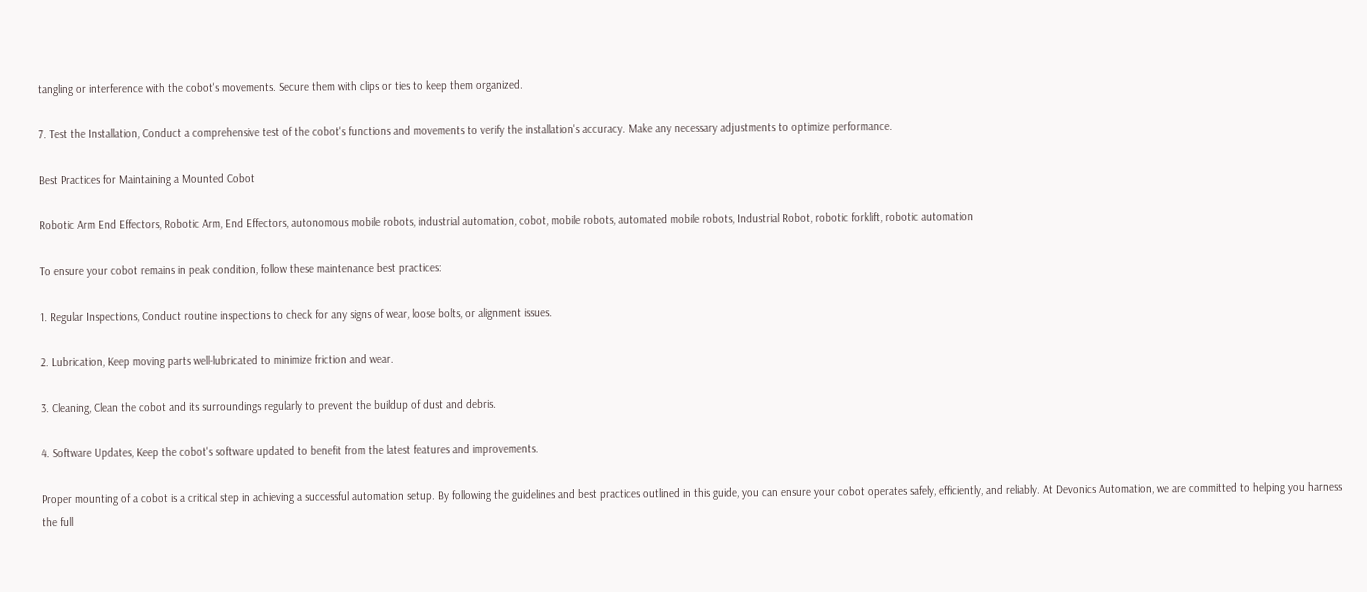tangling or interference with the cobot's movements. Secure them with clips or ties to keep them organized.

7. Test the Installation, Conduct a comprehensive test of the cobot's functions and movements to verify the installation's accuracy. Make any necessary adjustments to optimize performance.

Best Practices for Maintaining a Mounted Cobot

Robotic Arm End Effectors, Robotic Arm, End Effectors, autonomous mobile robots, industrial automation, cobot, mobile robots, automated mobile robots, Industrial Robot, robotic forklift, robotic automation

To ensure your cobot remains in peak condition, follow these maintenance best practices:

1. Regular Inspections, Conduct routine inspections to check for any signs of wear, loose bolts, or alignment issues.

2. Lubrication, Keep moving parts well-lubricated to minimize friction and wear.

3. Cleaning, Clean the cobot and its surroundings regularly to prevent the buildup of dust and debris.

4. Software Updates, Keep the cobot's software updated to benefit from the latest features and improvements.

Proper mounting of a cobot is a critical step in achieving a successful automation setup. By following the guidelines and best practices outlined in this guide, you can ensure your cobot operates safely, efficiently, and reliably. At Devonics Automation, we are committed to helping you harness the full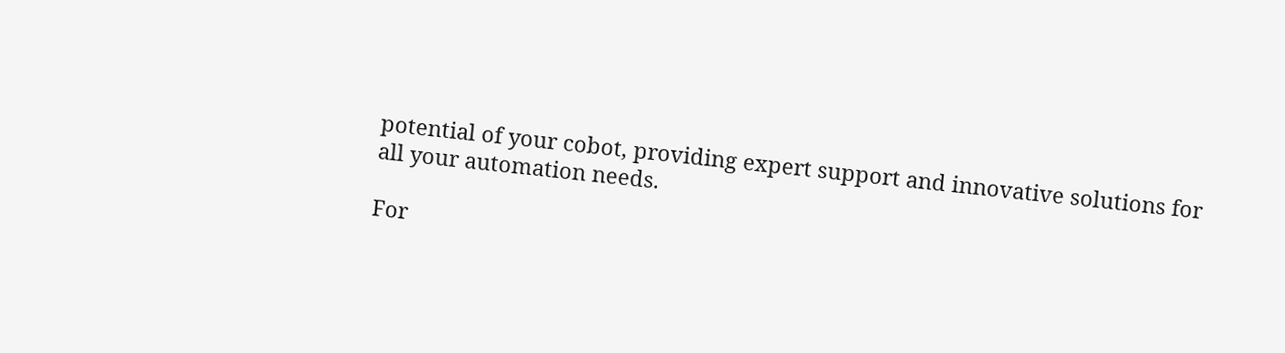potential of your cobot, providing expert support and innovative solutions for all your automation needs.

For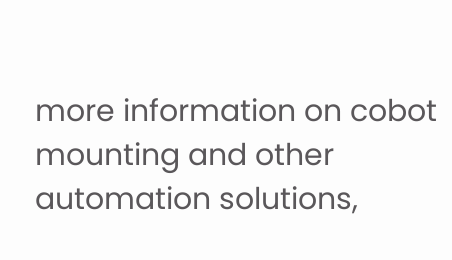more information on cobot mounting and other automation solutions,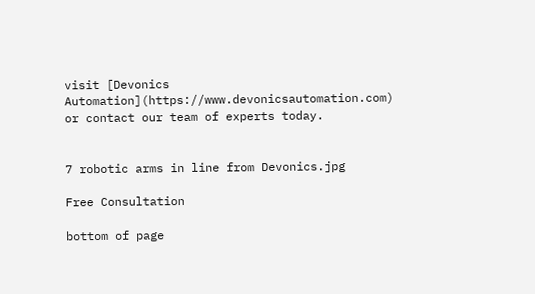visit [Devonics Automation](https://www.devonicsautomation.com) or contact our team of experts today.


7 robotic arms in line from Devonics.jpg

Free Consultation

bottom of page